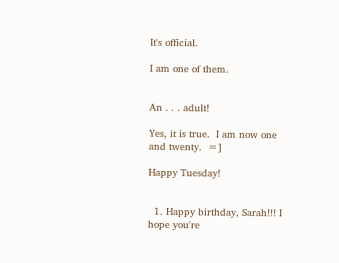It's official.

I am one of them.


An . . . adult!

Yes, it is true.  I am now one and twenty.  =]

Happy Tuesday!


  1. Happy birthday, Sarah!!! I hope you're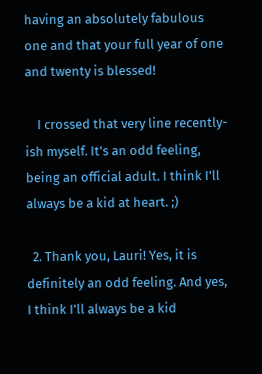having an absolutely fabulous one and that your full year of one and twenty is blessed!

    I crossed that very line recently-ish myself. It's an odd feeling, being an official adult. I think I'll always be a kid at heart. ;)

  2. Thank you, Lauri! Yes, it is definitely an odd feeling. And yes, I think I'll always be a kid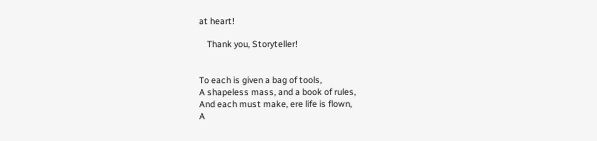at heart!

    Thank you, Storyteller!


To each is given a bag of tools,
A shapeless mass, and a book of rules,
And each must make, ere life is flown,
A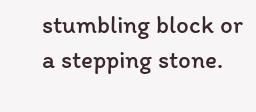stumbling block or a stepping stone.